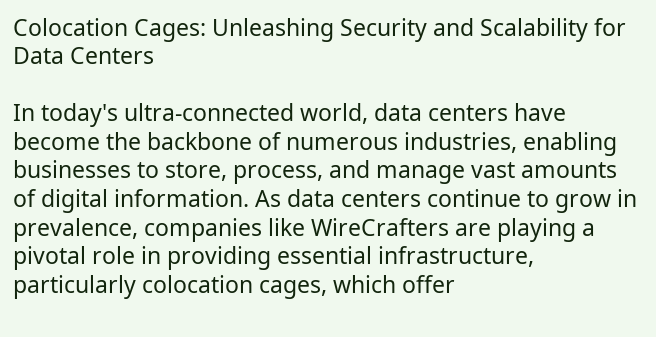Colocation Cages: Unleashing Security and Scalability for Data Centers

In today's ultra-connected world, data centers have become the backbone of numerous industries, enabling businesses to store, process, and manage vast amounts of digital information. As data centers continue to grow in prevalence, companies like WireCrafters are playing a pivotal role in providing essential infrastructure, particularly colocation cages, which offer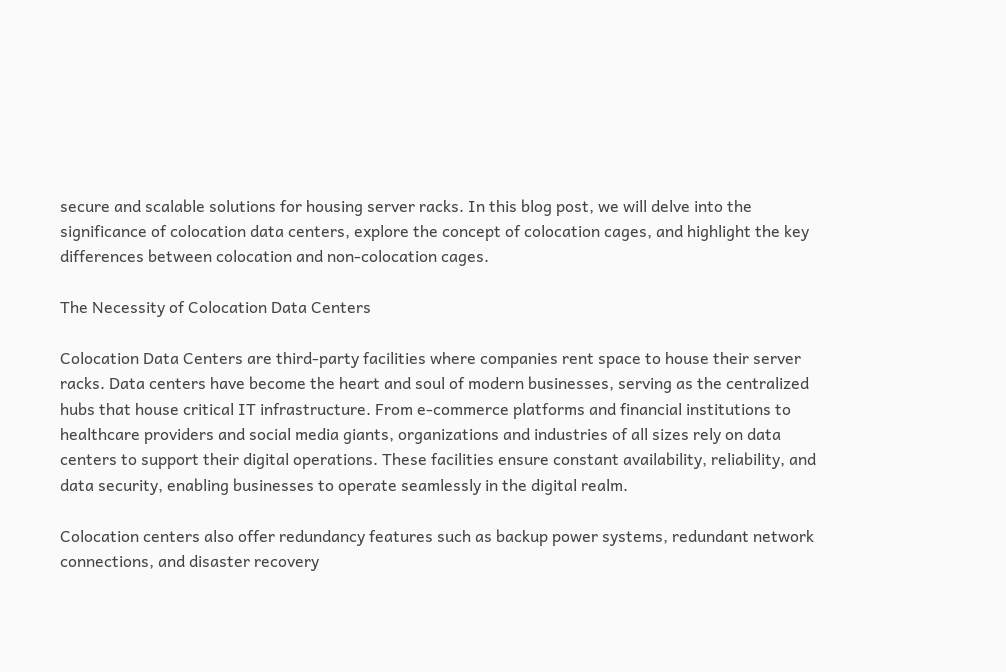secure and scalable solutions for housing server racks. In this blog post, we will delve into the significance of colocation data centers, explore the concept of colocation cages, and highlight the key differences between colocation and non-colocation cages.

The Necessity of Colocation Data Centers

Colocation Data Centers are third-party facilities where companies rent space to house their server racks. Data centers have become the heart and soul of modern businesses, serving as the centralized hubs that house critical IT infrastructure. From e-commerce platforms and financial institutions to healthcare providers and social media giants, organizations and industries of all sizes rely on data centers to support their digital operations. These facilities ensure constant availability, reliability, and data security, enabling businesses to operate seamlessly in the digital realm.

Colocation centers also offer redundancy features such as backup power systems, redundant network connections, and disaster recovery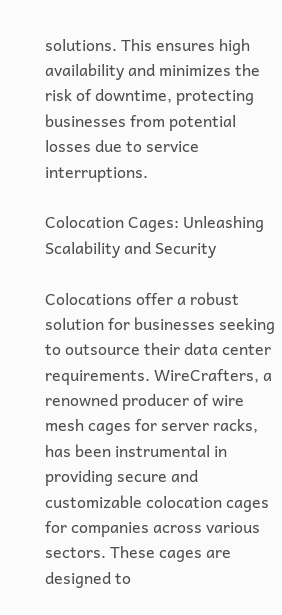solutions. This ensures high availability and minimizes the risk of downtime, protecting businesses from potential losses due to service interruptions.

Colocation Cages: Unleashing Scalability and Security

Colocations offer a robust solution for businesses seeking to outsource their data center requirements. WireCrafters, a renowned producer of wire mesh cages for server racks, has been instrumental in providing secure and customizable colocation cages for companies across various sectors. These cages are designed to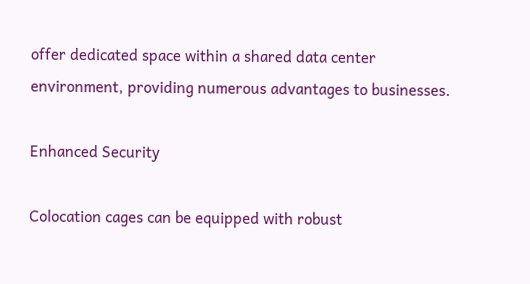offer dedicated space within a shared data center environment, providing numerous advantages to businesses.

Enhanced Security

Colocation cages can be equipped with robust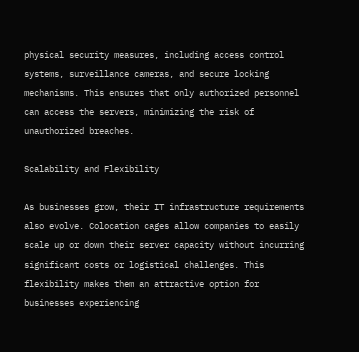physical security measures, including access control systems, surveillance cameras, and secure locking mechanisms. This ensures that only authorized personnel can access the servers, minimizing the risk of unauthorized breaches.

Scalability and Flexibility

As businesses grow, their IT infrastructure requirements also evolve. Colocation cages allow companies to easily scale up or down their server capacity without incurring significant costs or logistical challenges. This flexibility makes them an attractive option for businesses experiencing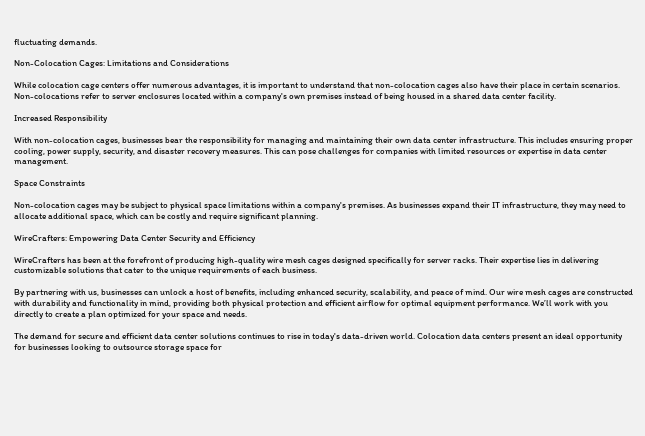fluctuating demands.

Non-Colocation Cages: Limitations and Considerations

While colocation cage centers offer numerous advantages, it is important to understand that non-colocation cages also have their place in certain scenarios. Non-colocations refer to server enclosures located within a company's own premises instead of being housed in a shared data center facility.

Increased Responsibility

With non-colocation cages, businesses bear the responsibility for managing and maintaining their own data center infrastructure. This includes ensuring proper cooling, power supply, security, and disaster recovery measures. This can pose challenges for companies with limited resources or expertise in data center management.

Space Constraints

Non-colocation cages may be subject to physical space limitations within a company's premises. As businesses expand their IT infrastructure, they may need to allocate additional space, which can be costly and require significant planning.

WireCrafters: Empowering Data Center Security and Efficiency

WireCrafters has been at the forefront of producing high-quality wire mesh cages designed specifically for server racks. Their expertise lies in delivering customizable solutions that cater to the unique requirements of each business.

By partnering with us, businesses can unlock a host of benefits, including enhanced security, scalability, and peace of mind. Our wire mesh cages are constructed with durability and functionality in mind, providing both physical protection and efficient airflow for optimal equipment performance. We’ll work with you directly to create a plan optimized for your space and needs.

The demand for secure and efficient data center solutions continues to rise in today's data-driven world. Colocation data centers present an ideal opportunity for businesses looking to outsource storage space for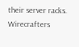their server racks. Wirecrafters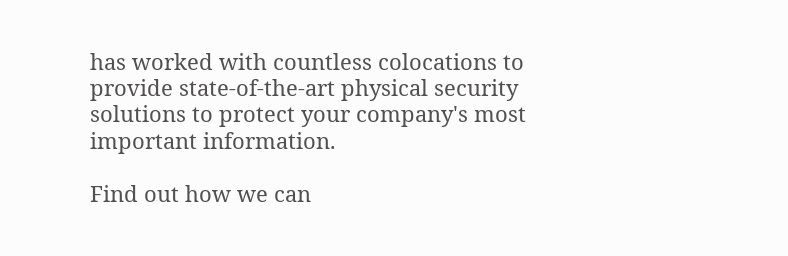has worked with countless colocations to provide state-of-the-art physical security solutions to protect your company's most important information.

Find out how we can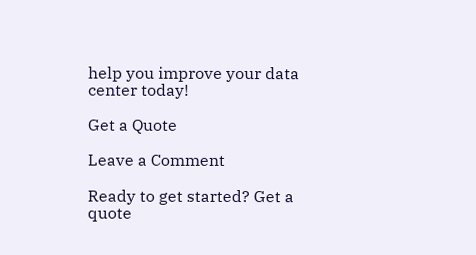help you improve your data center today!

Get a Quote

Leave a Comment

Ready to get started? Get a quote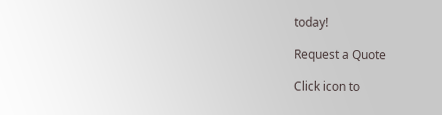today!

Request a Quote

Click icon to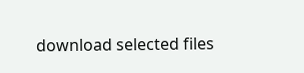download selected files